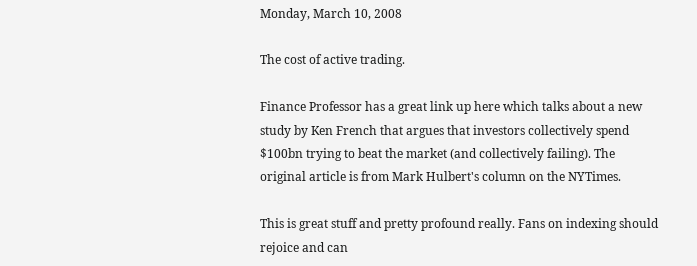Monday, March 10, 2008

The cost of active trading.

Finance Professor has a great link up here which talks about a new study by Ken French that argues that investors collectively spend $100bn trying to beat the market (and collectively failing). The original article is from Mark Hulbert's column on the NYTimes.

This is great stuff and pretty profound really. Fans on indexing should rejoice and can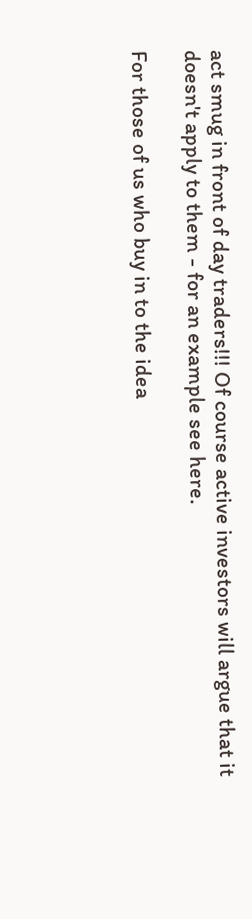act smug in front of day traders!!! Of course active investors will argue that it doesn't apply to them - for an example see here.

For those of us who buy in to the idea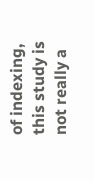of indexing, this study is not really a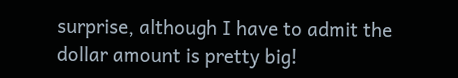surprise, although I have to admit the dollar amount is pretty big!